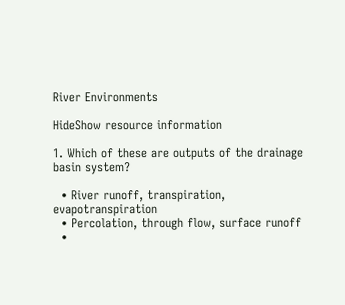River Environments

HideShow resource information

1. Which of these are outputs of the drainage basin system?

  • River runoff, transpiration, evapotranspiration
  • Percolation, through flow, surface runoff
  •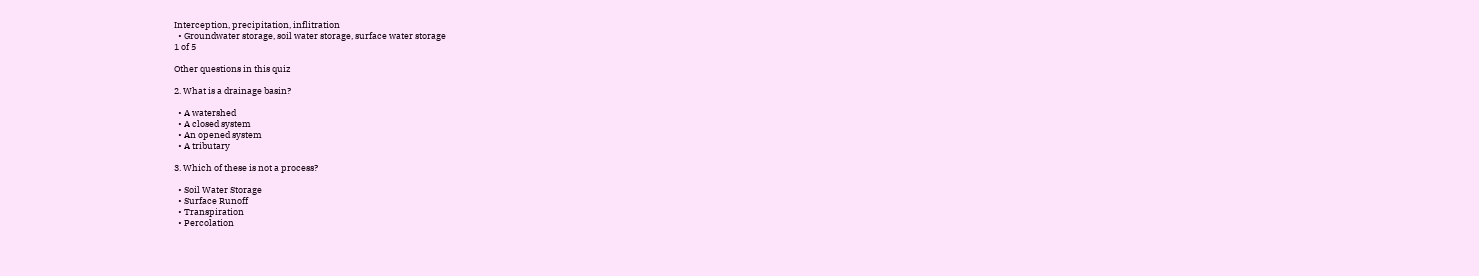Interception, precipitation, inflitration
  • Groundwater storage, soil water storage, surface water storage
1 of 5

Other questions in this quiz

2. What is a drainage basin?

  • A watershed
  • A closed system
  • An opened system
  • A tributary

3. Which of these is not a process?

  • Soil Water Storage
  • Surface Runoff
  • Transpiration
  • Percolation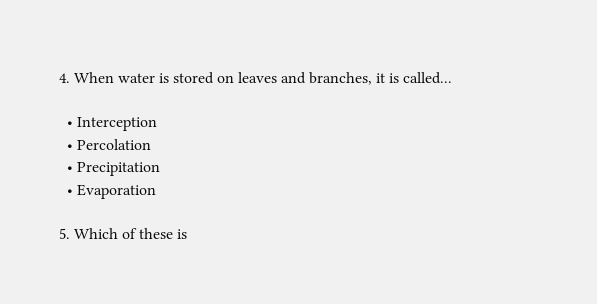4. When water is stored on leaves and branches, it is called...

  • Interception
  • Percolation
  • Precipitation
  • Evaporation

5. Which of these is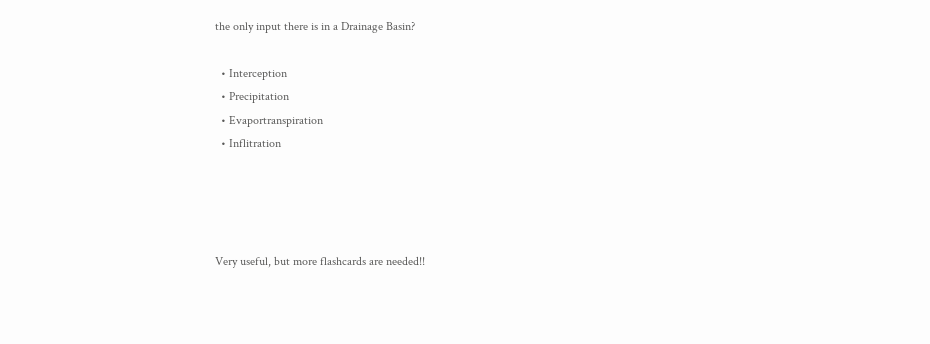the only input there is in a Drainage Basin?

  • Interception
  • Precipitation
  • Evaportranspiration
  • Inflitration




Very useful, but more flashcards are needed!!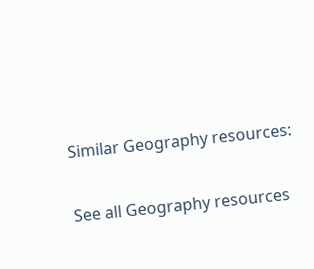Similar Geography resources:

See all Geography resources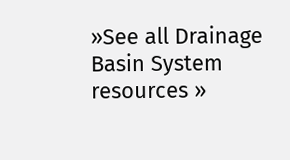»See all Drainage Basin System resources »